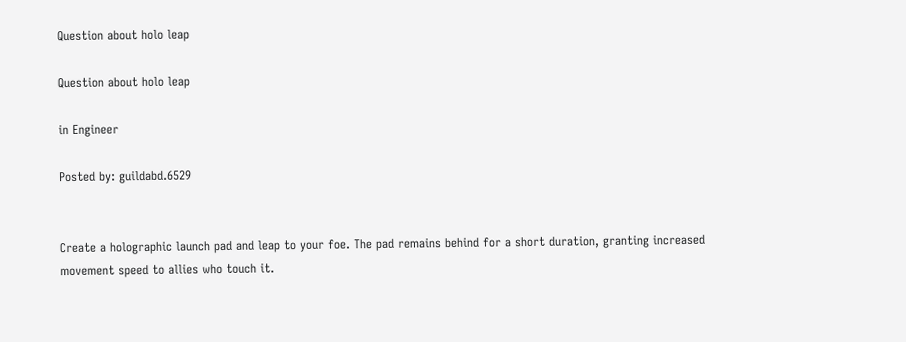Question about holo leap

Question about holo leap

in Engineer

Posted by: guildabd.6529


Create a holographic launch pad and leap to your foe. The pad remains behind for a short duration, granting increased movement speed to allies who touch it.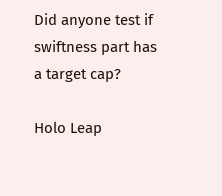Did anyone test if swiftness part has a target cap?

Holo Leap